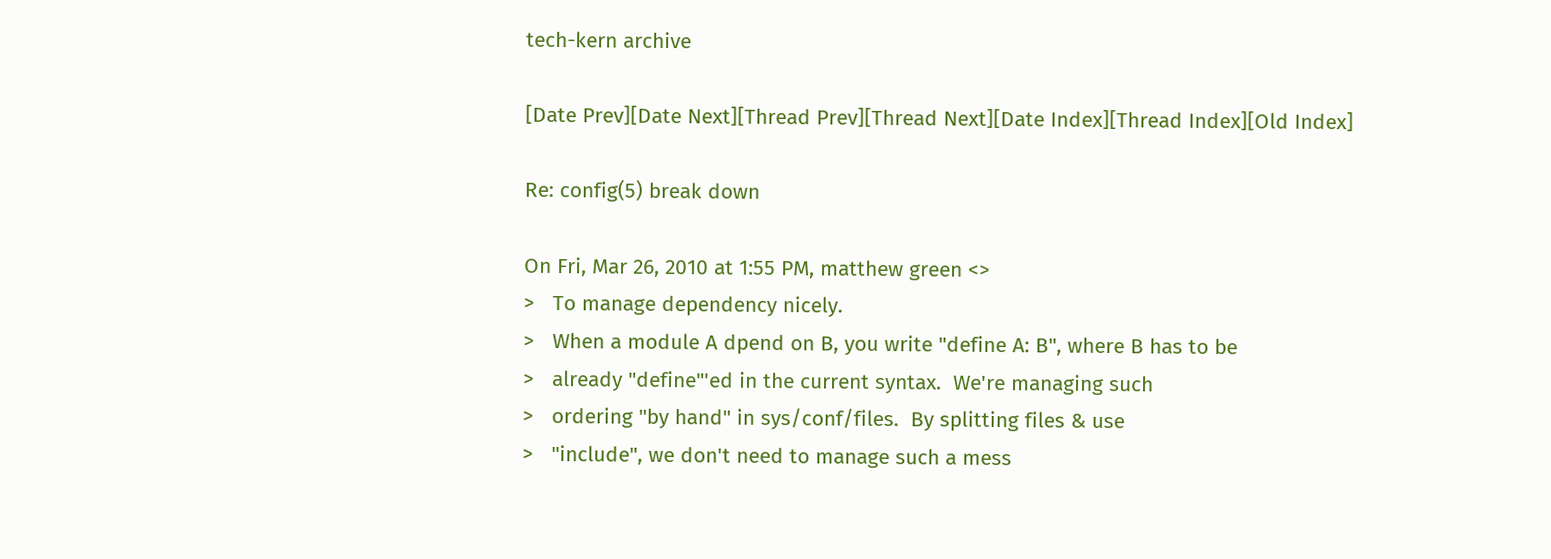tech-kern archive

[Date Prev][Date Next][Thread Prev][Thread Next][Date Index][Thread Index][Old Index]

Re: config(5) break down

On Fri, Mar 26, 2010 at 1:55 PM, matthew green <>
>   To manage dependency nicely.
>   When a module A dpend on B, you write "define A: B", where B has to be
>   already "define"'ed in the current syntax.  We're managing such
>   ordering "by hand" in sys/conf/files.  By splitting files & use
>   "include", we don't need to manage such a mess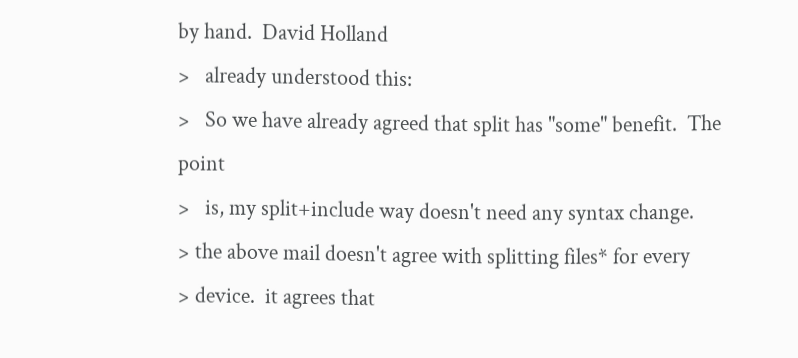by hand.  David Holland
>   already understood this:
>   So we have already agreed that split has "some" benefit.  The point
>   is, my split+include way doesn't need any syntax change.
> the above mail doesn't agree with splitting files* for every
> device.  it agrees that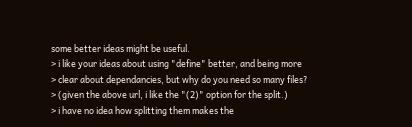some better ideas might be useful.
> i like your ideas about using "define" better, and being more
> clear about dependancies, but why do you need so many files?
> (given the above url, i like the "(2)" option for the split.)
> i have no idea how splitting them makes the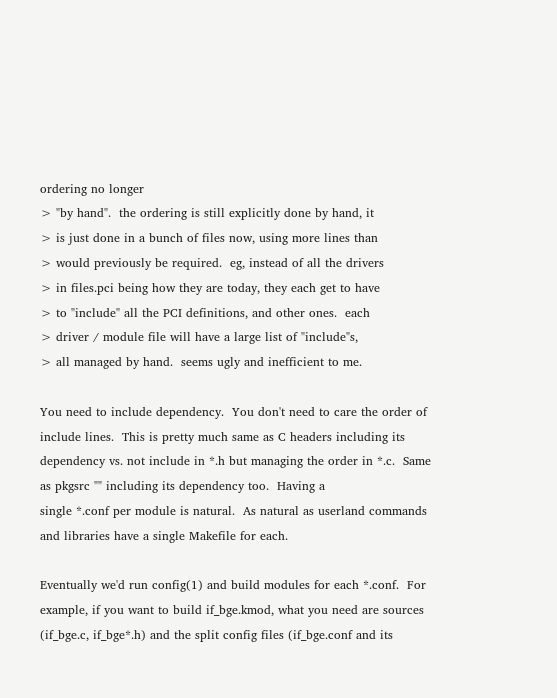ordering no longer
> "by hand".  the ordering is still explicitly done by hand, it
> is just done in a bunch of files now, using more lines than
> would previously be required.  eg, instead of all the drivers
> in files.pci being how they are today, they each get to have
> to "include" all the PCI definitions, and other ones.  each
> driver / module file will have a large list of "include"s,
> all managed by hand.  seems ugly and inefficient to me.

You need to include dependency.  You don't need to care the order of
include lines.  This is pretty much same as C headers including its
dependency vs. not include in *.h but managing the order in *.c.  Same
as pkgsrc "" including its dependency too.  Having a
single *.conf per module is natural.  As natural as userland commands
and libraries have a single Makefile for each.

Eventually we'd run config(1) and build modules for each *.conf.  For
example, if you want to build if_bge.kmod, what you need are sources
(if_bge.c, if_bge*.h) and the split config files (if_bge.conf and its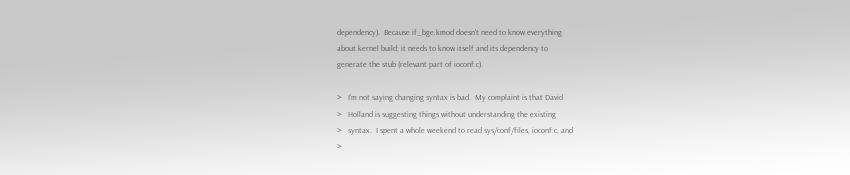dependency).  Because if_bge.kmod doesn't need to know everything
about kernel build; it needs to know itself and its dependency to
generate the stub (relevant part of ioconf.c).

>   I'm not saying changing syntax is bad.  My complaint is that David
>   Holland is suggesting things without understanding the existing
>   syntax.  I spent a whole weekend to read sys/conf/files, ioconf.c, and
>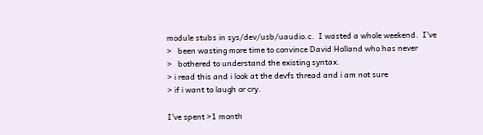module stubs in sys/dev/usb/uaudio.c.  I wasted a whole weekend.  I've
>   been wasting more time to convince David Holland who has never
>   bothered to understand the existing syntax.
> i read this and i look at the devfs thread and i am not sure
> if i want to laugh or cry.

I've spent >1 month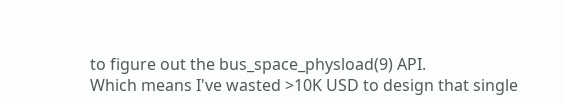to figure out the bus_space_physload(9) API.
Which means I've wasted >10K USD to design that single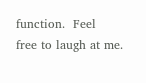function.  Feel
free to laugh at me.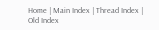Home | Main Index | Thread Index | Old Index